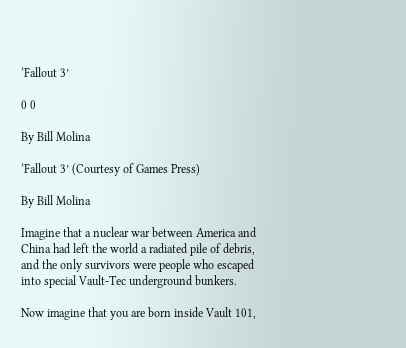‘Fallout 3’

0 0

By Bill Molina

‘Fallout 3’ (Courtesy of Games Press)

By Bill Molina

Imagine that a nuclear war between America and China had left the world a radiated pile of debris, and the only survivors were people who escaped into special Vault-Tec underground bunkers.

Now imagine that you are born inside Vault 101,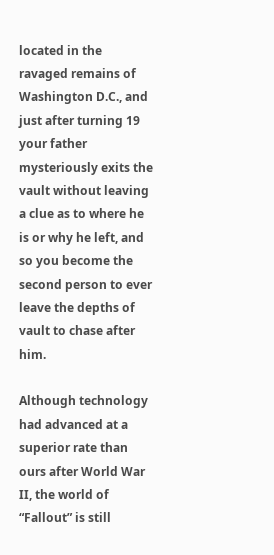located in the ravaged remains of Washington D.C., and just after turning 19 your father mysteriously exits the vault without leaving a clue as to where he is or why he left, and so you become the second person to ever leave the depths of vault to chase after him.

Although technology had advanced at a superior rate than ours after World War II, the world of “Fallout” is still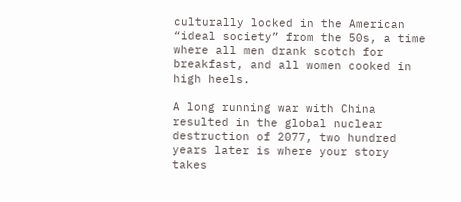culturally locked in the American “ideal society” from the 50s, a time where all men drank scotch for breakfast, and all women cooked in high heels.

A long running war with China resulted in the global nuclear destruction of 2077, two hundred years later is where your story takes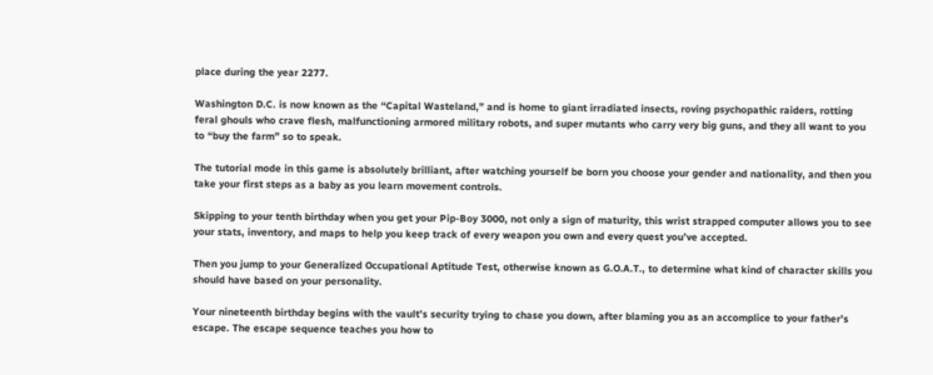place during the year 2277.

Washington D.C. is now known as the “Capital Wasteland,” and is home to giant irradiated insects, roving psychopathic raiders, rotting feral ghouls who crave flesh, malfunctioning armored military robots, and super mutants who carry very big guns, and they all want to you to “buy the farm” so to speak.

The tutorial mode in this game is absolutely brilliant, after watching yourself be born you choose your gender and nationality, and then you take your first steps as a baby as you learn movement controls.

Skipping to your tenth birthday when you get your Pip-Boy 3000, not only a sign of maturity, this wrist strapped computer allows you to see your stats, inventory, and maps to help you keep track of every weapon you own and every quest you’ve accepted.

Then you jump to your Generalized Occupational Aptitude Test, otherwise known as G.O.A.T., to determine what kind of character skills you should have based on your personality.

Your nineteenth birthday begins with the vault’s security trying to chase you down, after blaming you as an accomplice to your father’s escape. The escape sequence teaches you how to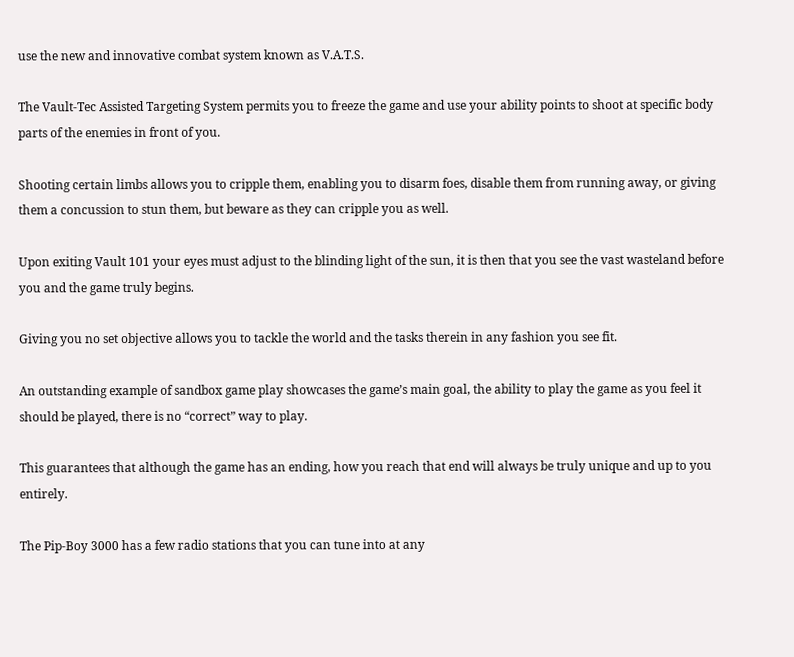use the new and innovative combat system known as V.A.T.S.

The Vault-Tec Assisted Targeting System permits you to freeze the game and use your ability points to shoot at specific body parts of the enemies in front of you.

Shooting certain limbs allows you to cripple them, enabling you to disarm foes, disable them from running away, or giving them a concussion to stun them, but beware as they can cripple you as well.

Upon exiting Vault 101 your eyes must adjust to the blinding light of the sun, it is then that you see the vast wasteland before you and the game truly begins.

Giving you no set objective allows you to tackle the world and the tasks therein in any fashion you see fit.

An outstanding example of sandbox game play showcases the game’s main goal, the ability to play the game as you feel it should be played, there is no “correct” way to play.

This guarantees that although the game has an ending, how you reach that end will always be truly unique and up to you entirely.

The Pip-Boy 3000 has a few radio stations that you can tune into at any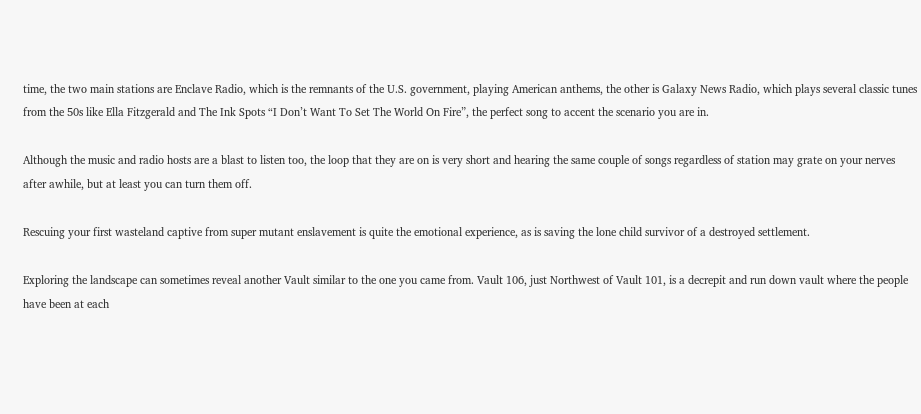time, the two main stations are Enclave Radio, which is the remnants of the U.S. government, playing American anthems, the other is Galaxy News Radio, which plays several classic tunes from the 50s like Ella Fitzgerald and The Ink Spots “I Don’t Want To Set The World On Fire”, the perfect song to accent the scenario you are in.

Although the music and radio hosts are a blast to listen too, the loop that they are on is very short and hearing the same couple of songs regardless of station may grate on your nerves after awhile, but at least you can turn them off.

Rescuing your first wasteland captive from super mutant enslavement is quite the emotional experience, as is saving the lone child survivor of a destroyed settlement.

Exploring the landscape can sometimes reveal another Vault similar to the one you came from. Vault 106, just Northwest of Vault 101, is a decrepit and run down vault where the people have been at each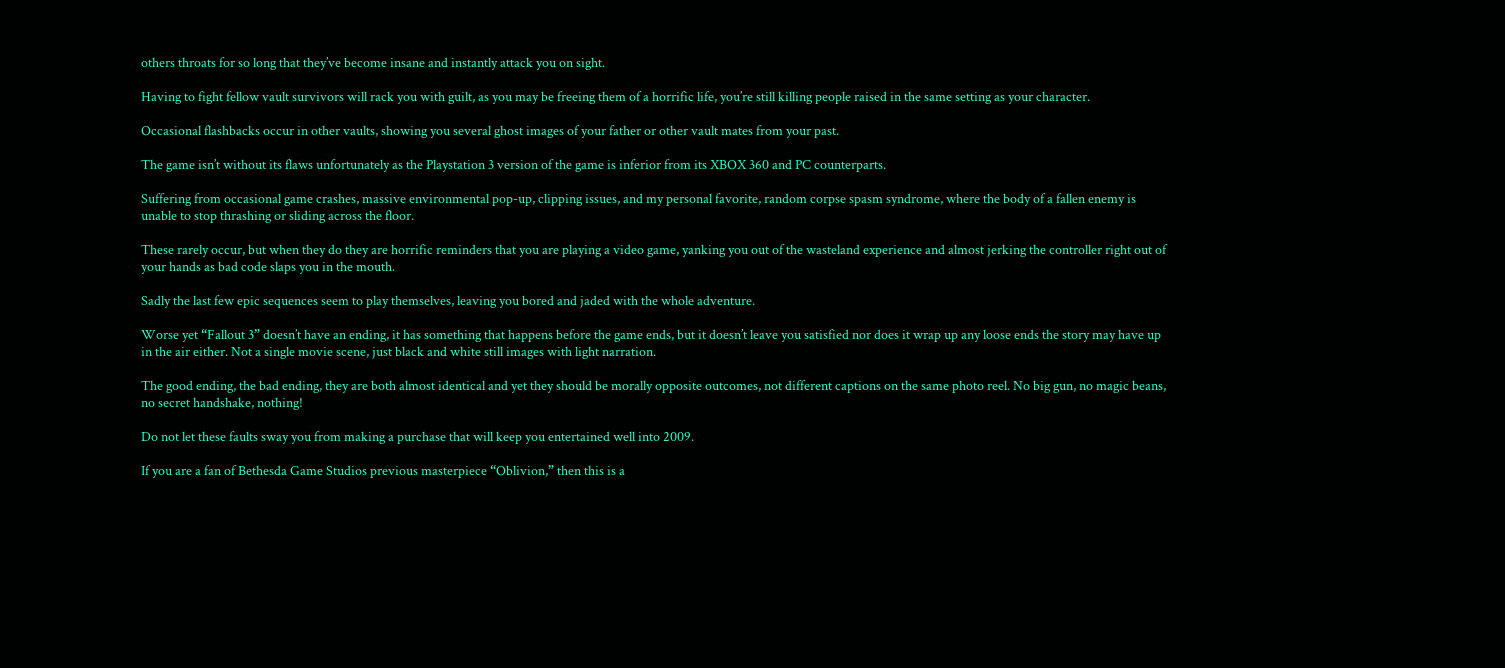others throats for so long that they’ve become insane and instantly attack you on sight.

Having to fight fellow vault survivors will rack you with guilt, as you may be freeing them of a horrific life, you’re still killing people raised in the same setting as your character.

Occasional flashbacks occur in other vaults, showing you several ghost images of your father or other vault mates from your past.

The game isn’t without its flaws unfortunately as the Playstation 3 version of the game is inferior from its XBOX 360 and PC counterparts.

Suffering from occasional game crashes, massive environmental pop-up, clipping issues, and my personal favorite, random corpse spasm syndrome, where the body of a fallen enemy is unable to stop thrashing or sliding across the floor.

These rarely occur, but when they do they are horrific reminders that you are playing a video game, yanking you out of the wasteland experience and almost jerking the controller right out of your hands as bad code slaps you in the mouth.

Sadly the last few epic sequences seem to play themselves, leaving you bored and jaded with the whole adventure.

Worse yet “Fallout 3” doesn’t have an ending, it has something that happens before the game ends, but it doesn’t leave you satisfied nor does it wrap up any loose ends the story may have up in the air either. Not a single movie scene, just black and white still images with light narration.

The good ending, the bad ending, they are both almost identical and yet they should be morally opposite outcomes, not different captions on the same photo reel. No big gun, no magic beans, no secret handshake, nothing!

Do not let these faults sway you from making a purchase that will keep you entertained well into 2009.

If you are a fan of Bethesda Game Studios previous masterpiece “Oblivion,” then this is a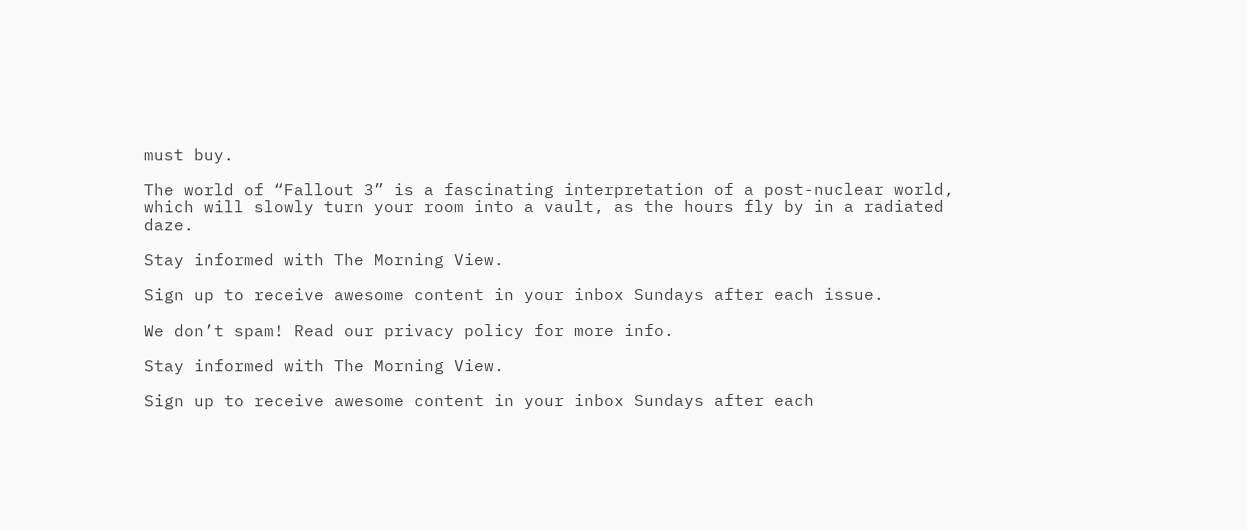must buy.

The world of “Fallout 3” is a fascinating interpretation of a post-nuclear world, which will slowly turn your room into a vault, as the hours fly by in a radiated daze.

Stay informed with The Morning View.

Sign up to receive awesome content in your inbox Sundays after each issue.

We don’t spam! Read our privacy policy for more info.

Stay informed with The Morning View.

Sign up to receive awesome content in your inbox Sundays after each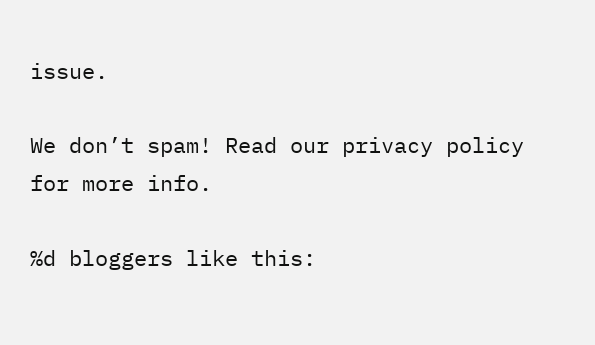issue.

We don’t spam! Read our privacy policy for more info.

%d bloggers like this: